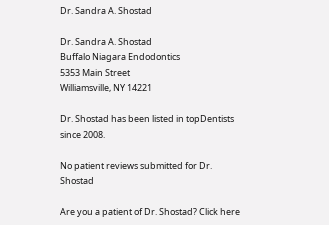Dr. Sandra A. Shostad

Dr. Sandra A. Shostad
Buffalo Niagara Endodontics
5353 Main Street
Williamsville, NY 14221

Dr. Shostad has been listed in topDentists since 2008.

No patient reviews submitted for Dr. Shostad

Are you a patient of Dr. Shostad? Click here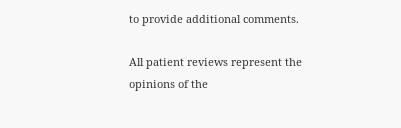to provide additional comments.

All patient reviews represent the opinions of the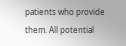patients who provide them. All potential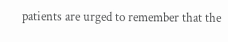patients are urged to remember that the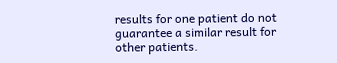results for one patient do not guarantee a similar result for other patients.